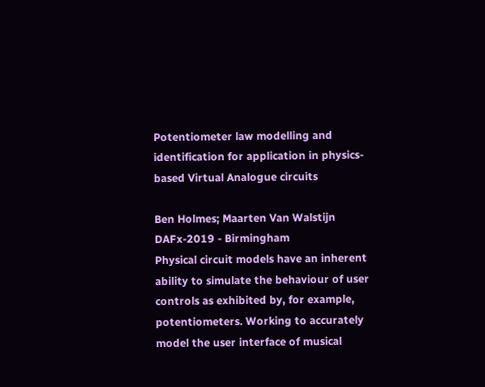Potentiometer law modelling and identification for application in physics-based Virtual Analogue circuits

Ben Holmes; Maarten Van Walstijn
DAFx-2019 - Birmingham
Physical circuit models have an inherent ability to simulate the behaviour of user controls as exhibited by, for example, potentiometers. Working to accurately model the user interface of musical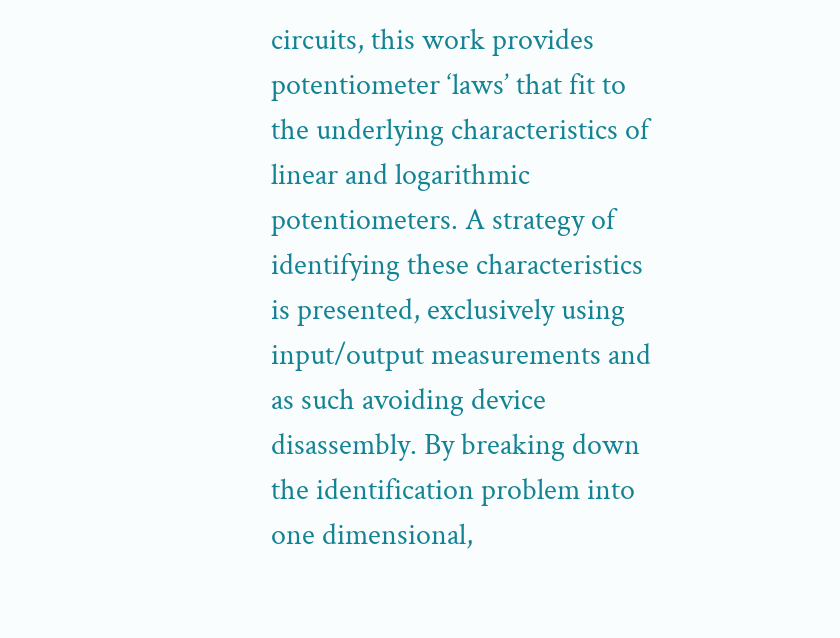circuits, this work provides potentiometer ‘laws’ that fit to the underlying characteristics of linear and logarithmic potentiometers. A strategy of identifying these characteristics is presented, exclusively using input/output measurements and as such avoiding device disassembly. By breaking down the identification problem into one dimensional,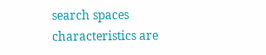search spaces characteristics are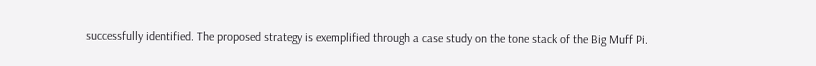successfully identified. The proposed strategy is exemplified through a case study on the tone stack of the Big Muff Pi.